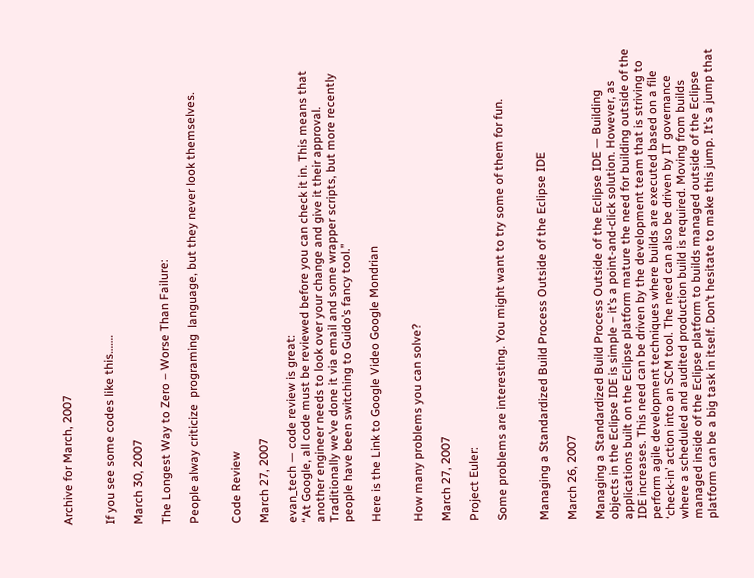Archive for March, 2007


If you see some codes like this…….

March 30, 2007

The Longest Way to Zero – Worse Than Failure:

People alway criticize  programing  language, but they never look themselves.


Code Review

March 27, 2007

evan_tech — code review is great:
“At Google, all code must be reviewed before you can check it in. This means that another engineer needs to look over your change and give it their approval. Traditionally we’ve done it via email and some wrapper scripts, but more recently people have been switching to Guido’s fancy tool.”

Here is the Link to Google Video Google Mondrian


How many problems you can solve?

March 27, 2007

Project Euler:

Some problems are interesting. You might want to try some of them for fun.


Managing a Standardized Build Process Outside of the Eclipse IDE

March 26, 2007

Managing a Standardized Build Process Outside of the Eclipse IDE — Building objects in the Eclipse IDE is simple – it’s a point-and-click solution. However, as applications built on the Eclipse platform mature the need for building outside of the IDE increases. This need can be driven by the development team that is striving to perform agile development techniques where builds are executed based on a file ‘check-in’ action into an SCM tool. The need can also be driven by IT governance where a scheduled and audited production build is required. Moving from builds managed inside of the Eclipse platform to builds managed outside of the Eclipse platform can be a big task in itself. Don’t hesitate to make this jump. It’s a jump that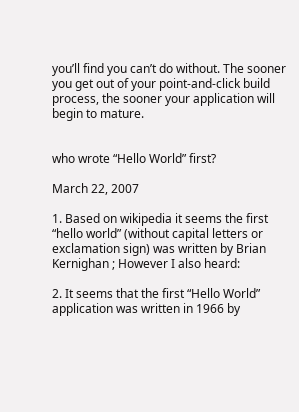you’ll find you can’t do without. The sooner you get out of your point-and-click build process, the sooner your application will begin to mature.


who wrote “Hello World” first?

March 22, 2007

1. Based on wikipedia it seems the first “hello world” (without capital letters or exclamation sign) was written by Brian Kernighan ; However I also heard:

2. It seems that the first “Hello World” application was written in 1966 by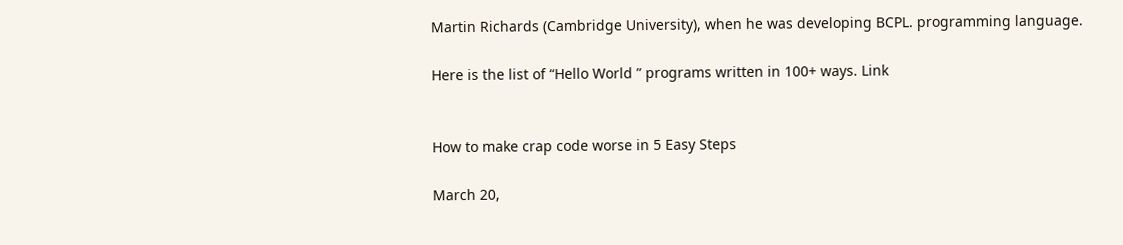Martin Richards (Cambridge University), when he was developing BCPL. programming language.

Here is the list of “Hello World ” programs written in 100+ ways. Link


How to make crap code worse in 5 Easy Steps

March 20,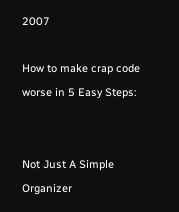2007

How to make crap code worse in 5 Easy Steps:


Not Just A Simple Organizer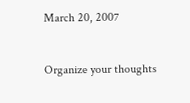March 20, 2007


Organize your thoughts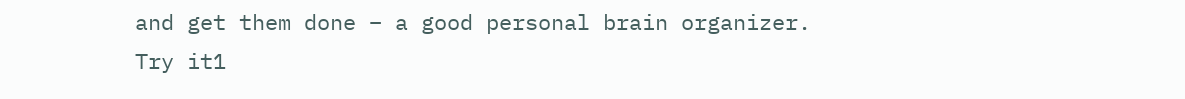and get them done – a good personal brain organizer. Try it1